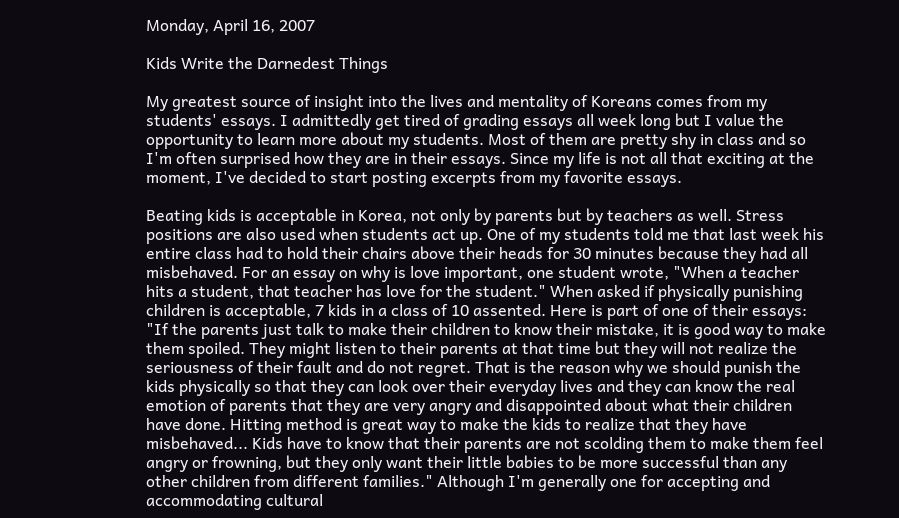Monday, April 16, 2007

Kids Write the Darnedest Things

My greatest source of insight into the lives and mentality of Koreans comes from my students' essays. I admittedly get tired of grading essays all week long but I value the opportunity to learn more about my students. Most of them are pretty shy in class and so I'm often surprised how they are in their essays. Since my life is not all that exciting at the moment, I've decided to start posting excerpts from my favorite essays.

Beating kids is acceptable in Korea, not only by parents but by teachers as well. Stress positions are also used when students act up. One of my students told me that last week his entire class had to hold their chairs above their heads for 30 minutes because they had all misbehaved. For an essay on why is love important, one student wrote, "When a teacher hits a student, that teacher has love for the student." When asked if physically punishing children is acceptable, 7 kids in a class of 10 assented. Here is part of one of their essays: "If the parents just talk to make their children to know their mistake, it is good way to make them spoiled. They might listen to their parents at that time but they will not realize the seriousness of their fault and do not regret. That is the reason why we should punish the kids physically so that they can look over their everyday lives and they can know the real emotion of parents that they are very angry and disappointed about what their children have done. Hitting method is great way to make the kids to realize that they have misbehaved... Kids have to know that their parents are not scolding them to make them feel angry or frowning, but they only want their little babies to be more successful than any other children from different families." Although I'm generally one for accepting and accommodating cultural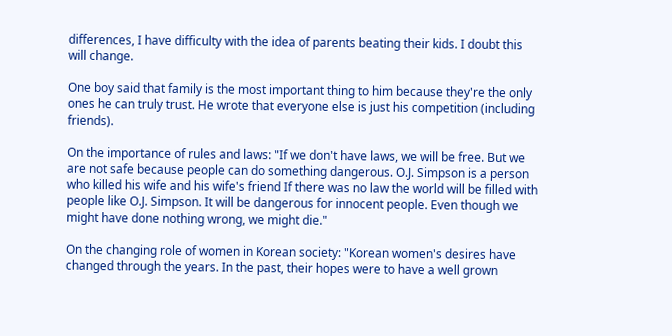differences, I have difficulty with the idea of parents beating their kids. I doubt this will change.

One boy said that family is the most important thing to him because they're the only ones he can truly trust. He wrote that everyone else is just his competition (including friends).

On the importance of rules and laws: "If we don't have laws, we will be free. But we are not safe because people can do something dangerous. O.J. Simpson is a person who killed his wife and his wife's friend If there was no law the world will be filled with people like O.J. Simpson. It will be dangerous for innocent people. Even though we might have done nothing wrong, we might die."

On the changing role of women in Korean society: "Korean women's desires have changed through the years. In the past, their hopes were to have a well grown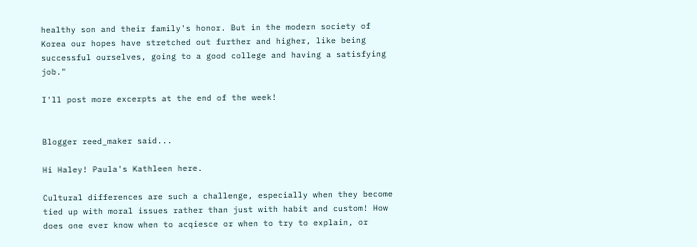healthy son and their family's honor. But in the modern society of Korea our hopes have stretched out further and higher, like being successful ourselves, going to a good college and having a satisfying job."

I'll post more excerpts at the end of the week!


Blogger reed_maker said...

Hi Haley! Paula's Kathleen here.

Cultural differences are such a challenge, especially when they become tied up with moral issues rather than just with habit and custom! How does one ever know when to acqiesce or when to try to explain, or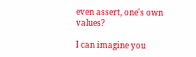even assert, one's own values?

I can imagine you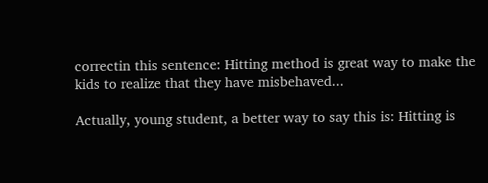correctin this sentence: Hitting method is great way to make the kids to realize that they have misbehaved...

Actually, young student, a better way to say this is: Hitting is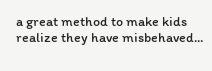a great method to make kids realize they have misbehaved...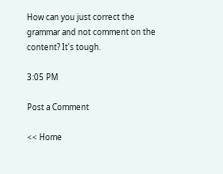How can you just correct the grammar and not comment on the content? It's tough.

3:05 PM

Post a Comment

<< Home